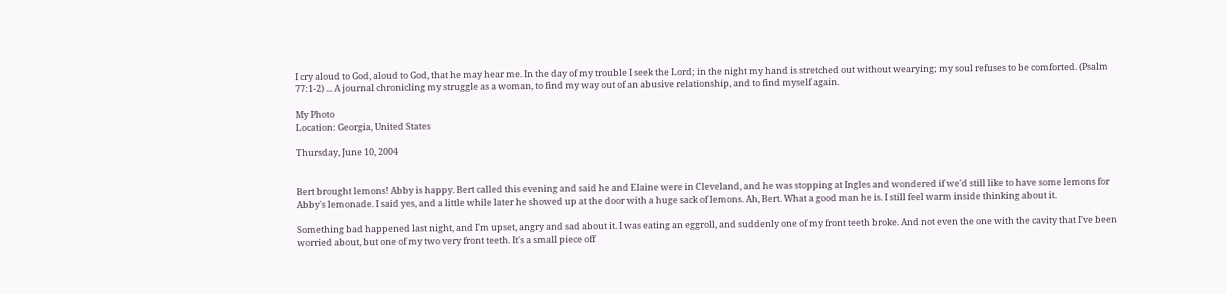I cry aloud to God, aloud to God, that he may hear me. In the day of my trouble I seek the Lord; in the night my hand is stretched out without wearying; my soul refuses to be comforted. (Psalm 77:1-2) ... A journal chronicling my struggle as a woman, to find my way out of an abusive relationship, and to find myself again.

My Photo
Location: Georgia, United States

Thursday, June 10, 2004


Bert brought lemons! Abby is happy. Bert called this evening and said he and Elaine were in Cleveland, and he was stopping at Ingles and wondered if we'd still like to have some lemons for Abby's lemonade. I said yes, and a little while later he showed up at the door with a huge sack of lemons. Ah, Bert. What a good man he is. I still feel warm inside thinking about it.

Something bad happened last night, and I'm upset, angry and sad about it. I was eating an eggroll, and suddenly one of my front teeth broke. And not even the one with the cavity that I've been worried about, but one of my two very front teeth. It's a small piece off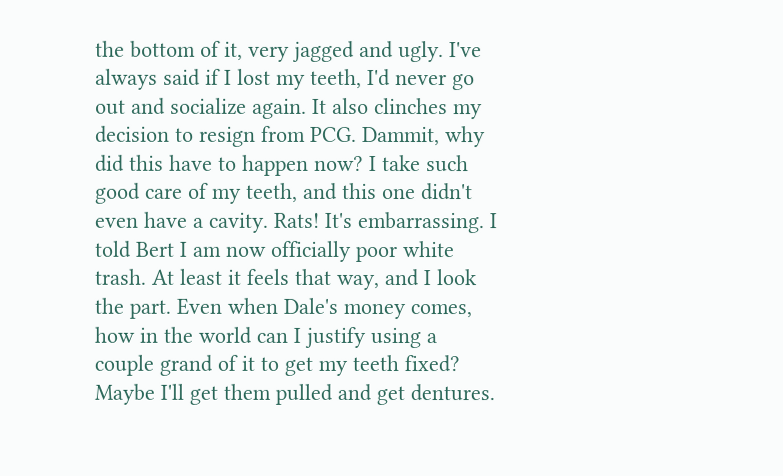the bottom of it, very jagged and ugly. I've always said if I lost my teeth, I'd never go out and socialize again. It also clinches my decision to resign from PCG. Dammit, why did this have to happen now? I take such good care of my teeth, and this one didn't even have a cavity. Rats! It's embarrassing. I told Bert I am now officially poor white trash. At least it feels that way, and I look the part. Even when Dale's money comes, how in the world can I justify using a couple grand of it to get my teeth fixed? Maybe I'll get them pulled and get dentures.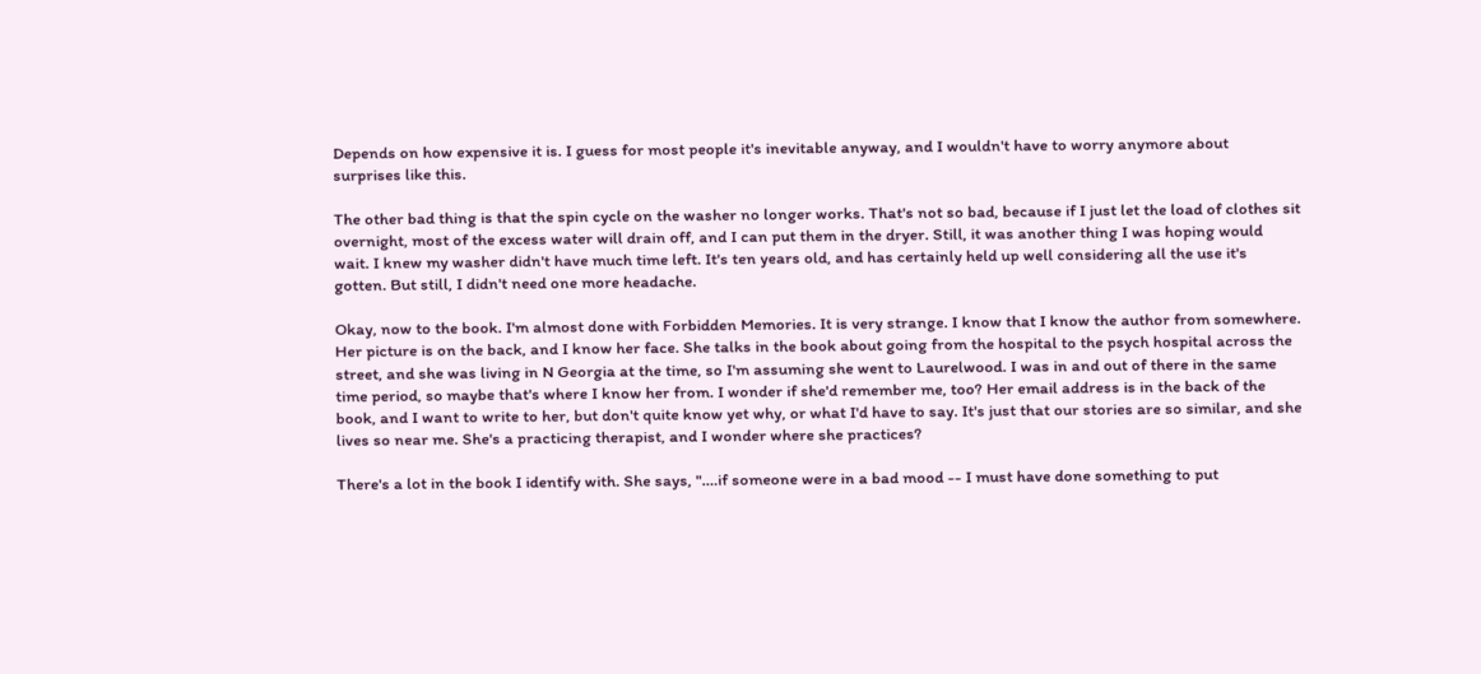Depends on how expensive it is. I guess for most people it's inevitable anyway, and I wouldn't have to worry anymore about surprises like this.

The other bad thing is that the spin cycle on the washer no longer works. That's not so bad, because if I just let the load of clothes sit overnight, most of the excess water will drain off, and I can put them in the dryer. Still, it was another thing I was hoping would wait. I knew my washer didn't have much time left. It's ten years old, and has certainly held up well considering all the use it's gotten. But still, I didn't need one more headache.

Okay, now to the book. I'm almost done with Forbidden Memories. It is very strange. I know that I know the author from somewhere. Her picture is on the back, and I know her face. She talks in the book about going from the hospital to the psych hospital across the street, and she was living in N Georgia at the time, so I'm assuming she went to Laurelwood. I was in and out of there in the same time period, so maybe that's where I know her from. I wonder if she'd remember me, too? Her email address is in the back of the book, and I want to write to her, but don't quite know yet why, or what I'd have to say. It's just that our stories are so similar, and she lives so near me. She's a practicing therapist, and I wonder where she practices?

There's a lot in the book I identify with. She says, "....if someone were in a bad mood -- I must have done something to put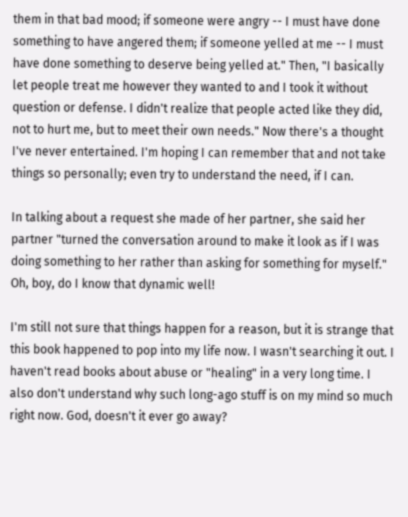them in that bad mood; if someone were angry -- I must have done something to have angered them; if someone yelled at me -- I must have done something to deserve being yelled at." Then, "I basically let people treat me however they wanted to and I took it without question or defense. I didn't realize that people acted like they did, not to hurt me, but to meet their own needs." Now there's a thought I've never entertained. I'm hoping I can remember that and not take things so personally; even try to understand the need, if I can.

In talking about a request she made of her partner, she said her partner "turned the conversation around to make it look as if I was doing something to her rather than asking for something for myself." Oh, boy, do I know that dynamic well!

I'm still not sure that things happen for a reason, but it is strange that this book happened to pop into my life now. I wasn't searching it out. I haven't read books about abuse or "healing" in a very long time. I also don't understand why such long-ago stuff is on my mind so much right now. God, doesn't it ever go away?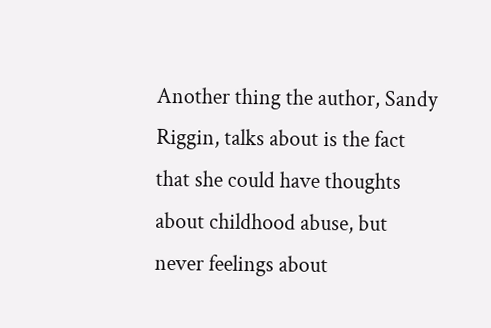Another thing the author, Sandy Riggin, talks about is the fact that she could have thoughts about childhood abuse, but never feelings about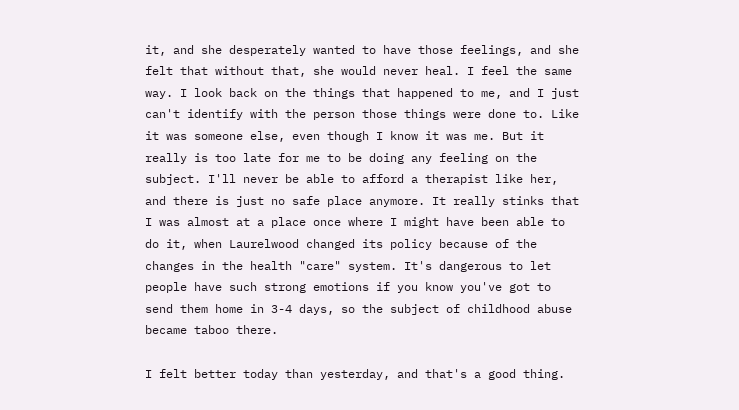it, and she desperately wanted to have those feelings, and she felt that without that, she would never heal. I feel the same way. I look back on the things that happened to me, and I just can't identify with the person those things were done to. Like it was someone else, even though I know it was me. But it really is too late for me to be doing any feeling on the subject. I'll never be able to afford a therapist like her, and there is just no safe place anymore. It really stinks that I was almost at a place once where I might have been able to do it, when Laurelwood changed its policy because of the changes in the health "care" system. It's dangerous to let people have such strong emotions if you know you've got to send them home in 3-4 days, so the subject of childhood abuse became taboo there.

I felt better today than yesterday, and that's a good thing.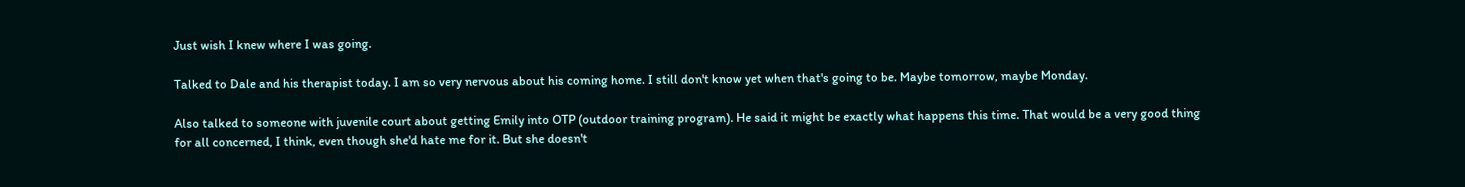Just wish I knew where I was going.

Talked to Dale and his therapist today. I am so very nervous about his coming home. I still don't know yet when that's going to be. Maybe tomorrow, maybe Monday.

Also talked to someone with juvenile court about getting Emily into OTP (outdoor training program). He said it might be exactly what happens this time. That would be a very good thing for all concerned, I think, even though she'd hate me for it. But she doesn't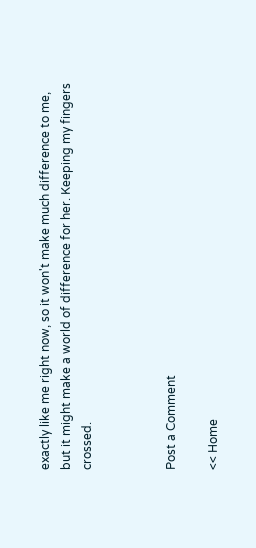exactly like me right now, so it won't make much difference to me, but it might make a world of difference for her. Keeping my fingers crossed.



Post a Comment

<< Home